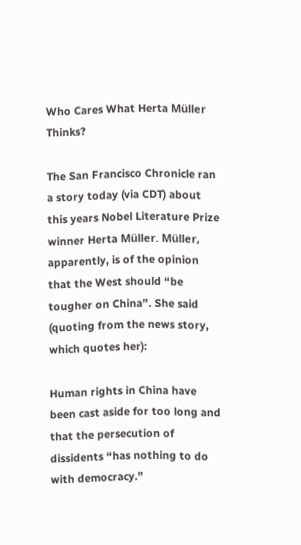Who Cares What Herta Müller Thinks?

The San Francisco Chronicle ran a story today (via CDT) about this years Nobel Literature Prize winner Herta Müller. Müller, apparently, is of the opinion that the West should “be tougher on China”. She said (quoting from the news story, which quotes her):

Human rights in China have been cast aside for too long and that the persecution of dissidents “has nothing to do with democracy.”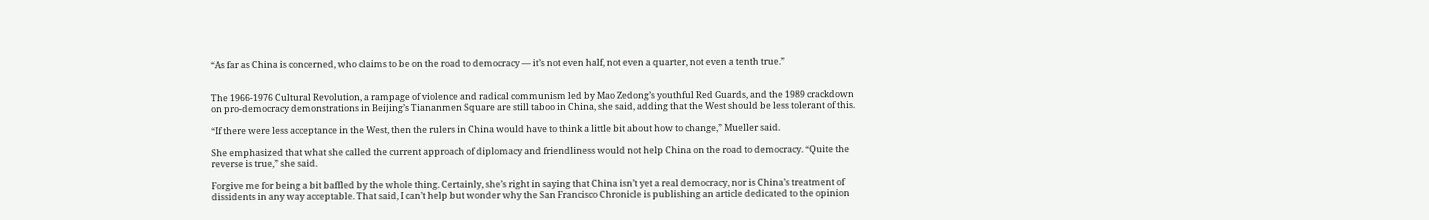“As far as China is concerned, who claims to be on the road to democracy — it’s not even half, not even a quarter, not even a tenth true.”


The 1966-1976 Cultural Revolution, a rampage of violence and radical communism led by Mao Zedong’s youthful Red Guards, and the 1989 crackdown on pro-democracy demonstrations in Beijing’s Tiananmen Square are still taboo in China, she said, adding that the West should be less tolerant of this.

“If there were less acceptance in the West, then the rulers in China would have to think a little bit about how to change,” Mueller said.

She emphasized that what she called the current approach of diplomacy and friendliness would not help China on the road to democracy. “Quite the reverse is true,” she said.

Forgive me for being a bit baffled by the whole thing. Certainly, she’s right in saying that China isn’t yet a real democracy, nor is China’s treatment of dissidents in any way acceptable. That said, I can’t help but wonder why the San Francisco Chronicle is publishing an article dedicated to the opinion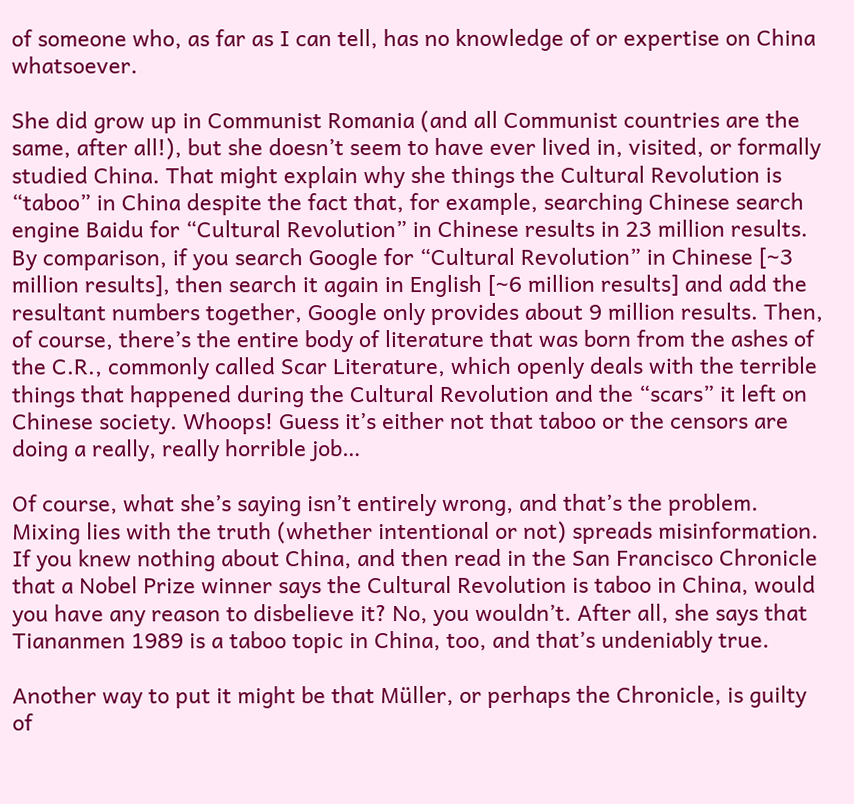of someone who, as far as I can tell, has no knowledge of or expertise on China whatsoever.

She did grow up in Communist Romania (and all Communist countries are the same, after all!), but she doesn’t seem to have ever lived in, visited, or formally studied China. That might explain why she things the Cultural Revolution is “taboo” in China despite the fact that, for example, searching Chinese search engine Baidu for “Cultural Revolution” in Chinese results in 23 million results. By comparison, if you search Google for “Cultural Revolution” in Chinese [~3 million results], then search it again in English [~6 million results] and add the resultant numbers together, Google only provides about 9 million results. Then, of course, there’s the entire body of literature that was born from the ashes of the C.R., commonly called Scar Literature, which openly deals with the terrible things that happened during the Cultural Revolution and the “scars” it left on Chinese society. Whoops! Guess it’s either not that taboo or the censors are doing a really, really horrible job…

Of course, what she’s saying isn’t entirely wrong, and that’s the problem. Mixing lies with the truth (whether intentional or not) spreads misinformation. If you knew nothing about China, and then read in the San Francisco Chronicle that a Nobel Prize winner says the Cultural Revolution is taboo in China, would you have any reason to disbelieve it? No, you wouldn’t. After all, she says that Tiananmen 1989 is a taboo topic in China, too, and that’s undeniably true.

Another way to put it might be that Müller, or perhaps the Chronicle, is guilty of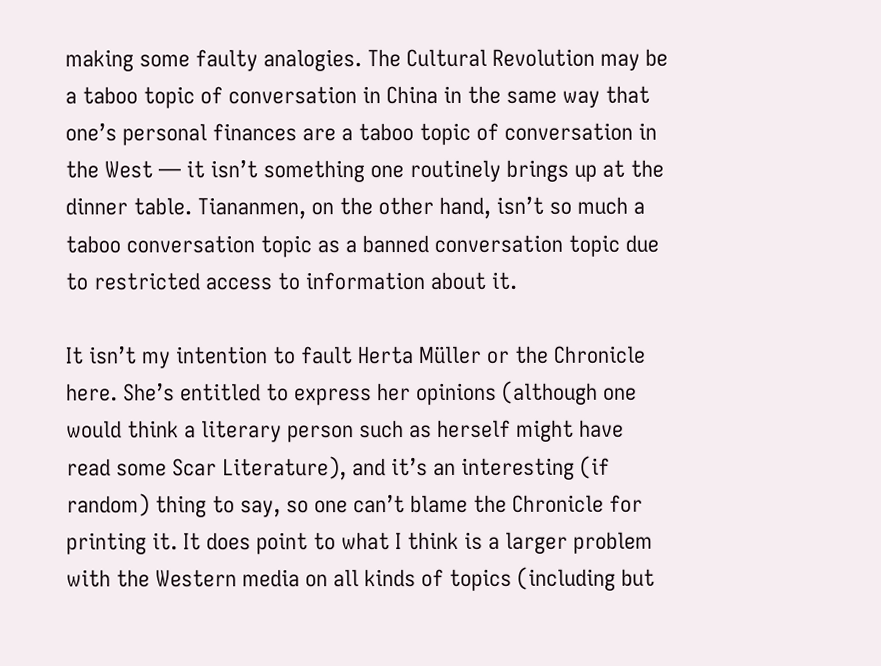making some faulty analogies. The Cultural Revolution may be a taboo topic of conversation in China in the same way that one’s personal finances are a taboo topic of conversation in the West — it isn’t something one routinely brings up at the dinner table. Tiananmen, on the other hand, isn’t so much a taboo conversation topic as a banned conversation topic due to restricted access to information about it.

It isn’t my intention to fault Herta Müller or the Chronicle here. She’s entitled to express her opinions (although one would think a literary person such as herself might have read some Scar Literature), and it’s an interesting (if random) thing to say, so one can’t blame the Chronicle for printing it. It does point to what I think is a larger problem with the Western media on all kinds of topics (including but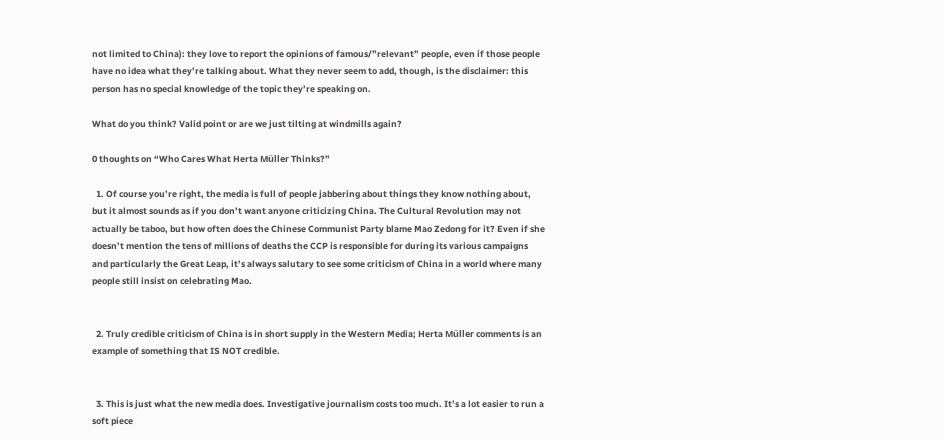not limited to China): they love to report the opinions of famous/”relevant” people, even if those people have no idea what they’re talking about. What they never seem to add, though, is the disclaimer: this person has no special knowledge of the topic they’re speaking on.

What do you think? Valid point or are we just tilting at windmills again?

0 thoughts on “Who Cares What Herta Müller Thinks?”

  1. Of course you’re right, the media is full of people jabbering about things they know nothing about, but it almost sounds as if you don’t want anyone criticizing China. The Cultural Revolution may not actually be taboo, but how often does the Chinese Communist Party blame Mao Zedong for it? Even if she doesn’t mention the tens of millions of deaths the CCP is responsible for during its various campaigns and particularly the Great Leap, it’s always salutary to see some criticism of China in a world where many people still insist on celebrating Mao.


  2. Truly credible criticism of China is in short supply in the Western Media; Herta Müller comments is an example of something that IS NOT credible.


  3. This is just what the new media does. Investigative journalism costs too much. It’s a lot easier to run a soft piece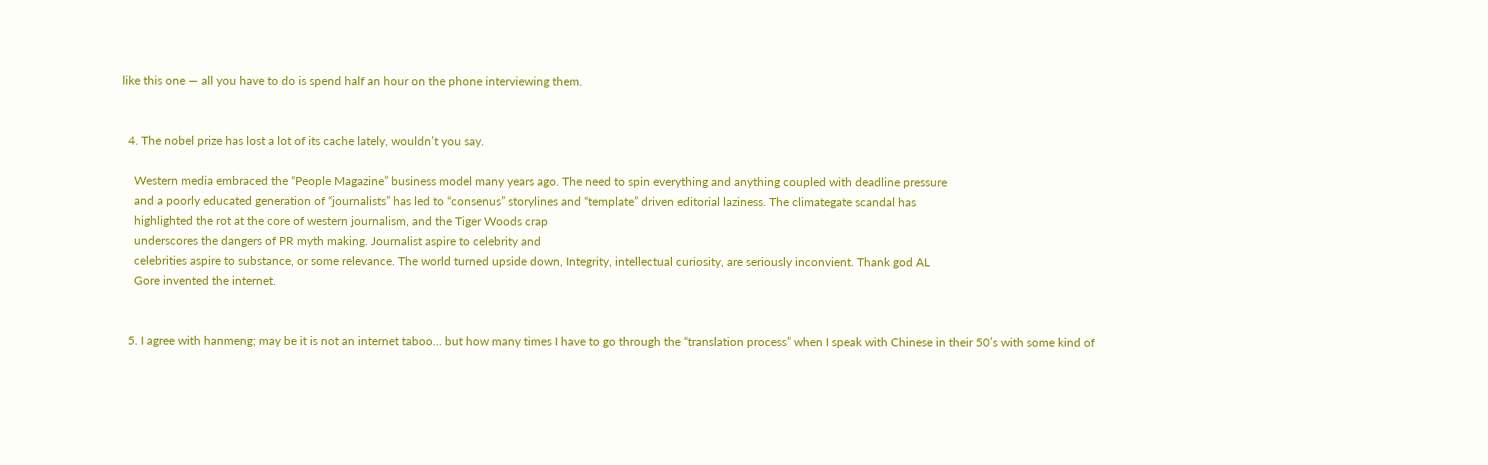like this one — all you have to do is spend half an hour on the phone interviewing them.


  4. The nobel prize has lost a lot of its cache lately, wouldn’t you say.

    Western media embraced the “People Magazine” business model many years ago. The need to spin everything and anything coupled with deadline pressure
    and a poorly educated generation of “journalists” has led to “consenus” storylines and “template” driven editorial laziness. The climategate scandal has
    highlighted the rot at the core of western journalism, and the Tiger Woods crap
    underscores the dangers of PR myth making. Journalist aspire to celebrity and
    celebrities aspire to substance, or some relevance. The world turned upside down, Integrity, intellectual curiosity, are seriously inconvient. Thank god AL
    Gore invented the internet.


  5. I agree with hanmeng; may be it is not an internet taboo… but how many times I have to go through the “translation process” when I speak with Chinese in their 50’s with some kind of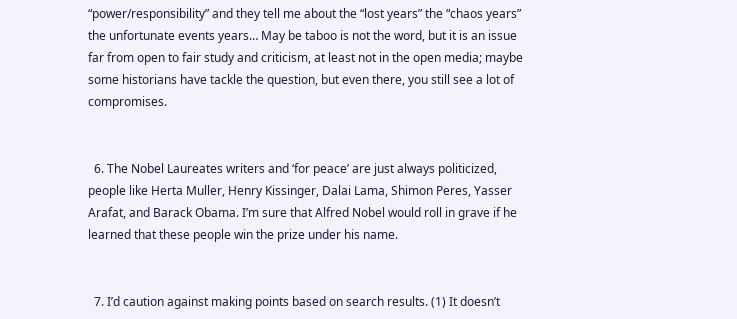“power/responsibility” and they tell me about the “lost years” the “chaos years” the unfortunate events years… May be taboo is not the word, but it is an issue far from open to fair study and criticism, at least not in the open media; maybe some historians have tackle the question, but even there, you still see a lot of compromises.


  6. The Nobel Laureates writers and ‘for peace’ are just always politicized, people like Herta Muller, Henry Kissinger, Dalai Lama, Shimon Peres, Yasser Arafat, and Barack Obama. I’m sure that Alfred Nobel would roll in grave if he learned that these people win the prize under his name.


  7. I’d caution against making points based on search results. (1) It doesn’t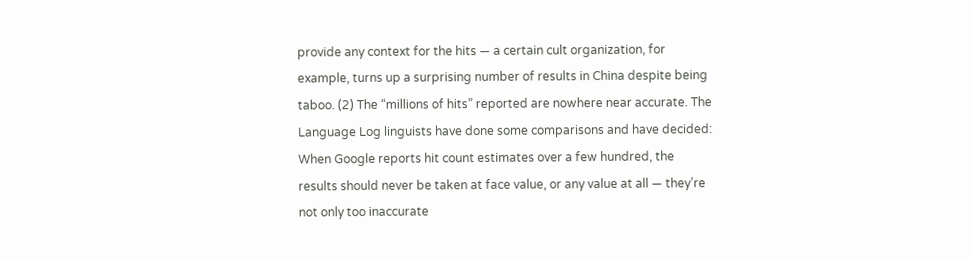provide any context for the hits — a certain cult organization, for example, turns up a surprising number of results in China despite being taboo. (2) The “millions of hits” reported are nowhere near accurate. The Language Log linguists have done some comparisons and have decided: When Google reports hit count estimates over a few hundred, the results should never be taken at face value, or any value at all — they’re not only too inaccurate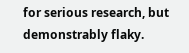for serious research, but demonstrably flaky.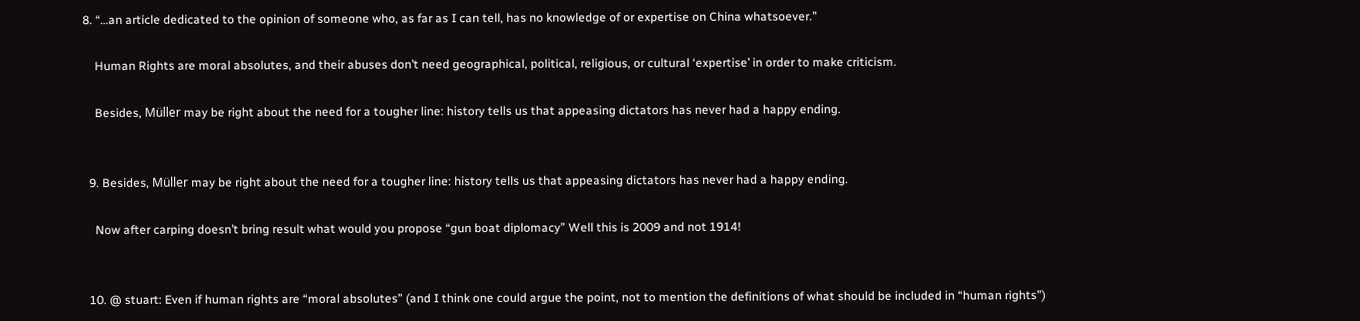8. “…an article dedicated to the opinion of someone who, as far as I can tell, has no knowledge of or expertise on China whatsoever.”

    Human Rights are moral absolutes, and their abuses don’t need geographical, political, religious, or cultural ‘expertise’ in order to make criticism.

    Besides, Müller may be right about the need for a tougher line: history tells us that appeasing dictators has never had a happy ending.


  9. Besides, Müller may be right about the need for a tougher line: history tells us that appeasing dictators has never had a happy ending.

    Now after carping doesn’t bring result what would you propose “gun boat diplomacy” Well this is 2009 and not 1914!


  10. @ stuart: Even if human rights are “moral absolutes” (and I think one could argue the point, not to mention the definitions of what should be included in “human rights”)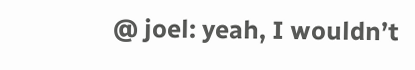@ joel: yeah, I wouldn’t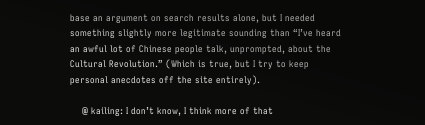base an argument on search results alone, but I needed something slightly more legitimate sounding than “I’ve heard an awful lot of Chinese people talk, unprompted, about the Cultural Revolution.” (Which is true, but I try to keep personal anecdotes off the site entirely).

    @ kailing: I don’t know, I think more of that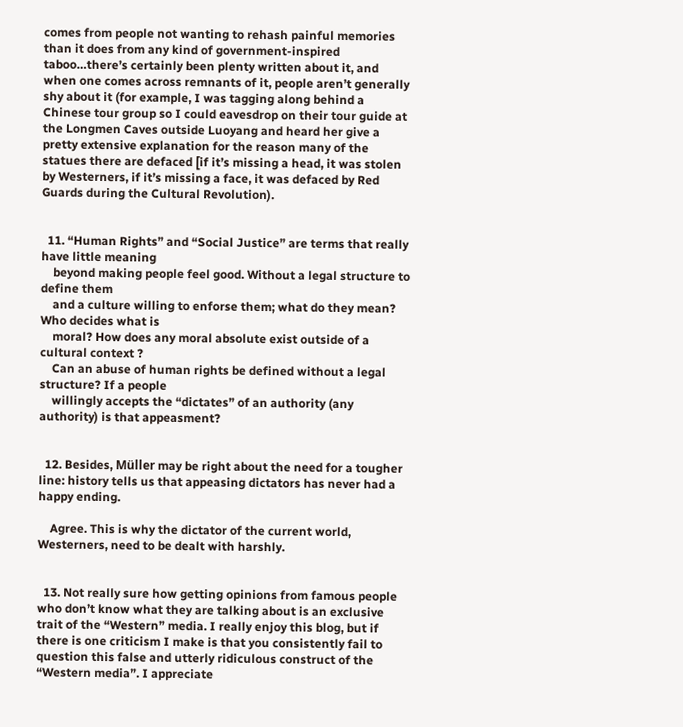comes from people not wanting to rehash painful memories than it does from any kind of government-inspired taboo…there’s certainly been plenty written about it, and when one comes across remnants of it, people aren’t generally shy about it (for example, I was tagging along behind a Chinese tour group so I could eavesdrop on their tour guide at the Longmen Caves outside Luoyang and heard her give a pretty extensive explanation for the reason many of the statues there are defaced [if it’s missing a head, it was stolen by Westerners, if it’s missing a face, it was defaced by Red Guards during the Cultural Revolution).


  11. “Human Rights” and “Social Justice” are terms that really have little meaning
    beyond making people feel good. Without a legal structure to define them
    and a culture willing to enforse them; what do they mean? Who decides what is
    moral? How does any moral absolute exist outside of a cultural context ?
    Can an abuse of human rights be defined without a legal structure? If a people
    willingly accepts the “dictates” of an authority (any authority) is that appeasment?


  12. Besides, Müller may be right about the need for a tougher line: history tells us that appeasing dictators has never had a happy ending.

    Agree. This is why the dictator of the current world, Westerners, need to be dealt with harshly.


  13. Not really sure how getting opinions from famous people who don’t know what they are talking about is an exclusive trait of the “Western” media. I really enjoy this blog, but if there is one criticism I make is that you consistently fail to question this false and utterly ridiculous construct of the “Western media”. I appreciate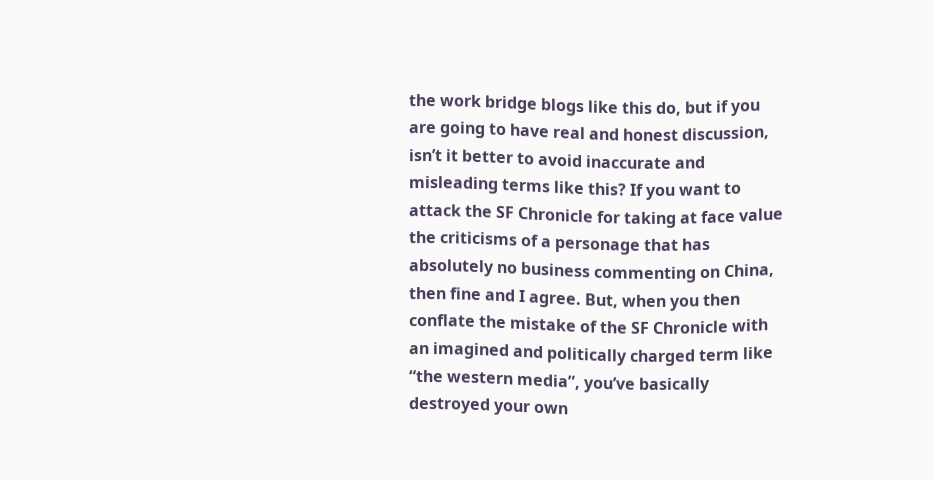the work bridge blogs like this do, but if you are going to have real and honest discussion, isn’t it better to avoid inaccurate and misleading terms like this? If you want to attack the SF Chronicle for taking at face value the criticisms of a personage that has absolutely no business commenting on China, then fine and I agree. But, when you then conflate the mistake of the SF Chronicle with an imagined and politically charged term like “the western media”, you’ve basically destroyed your own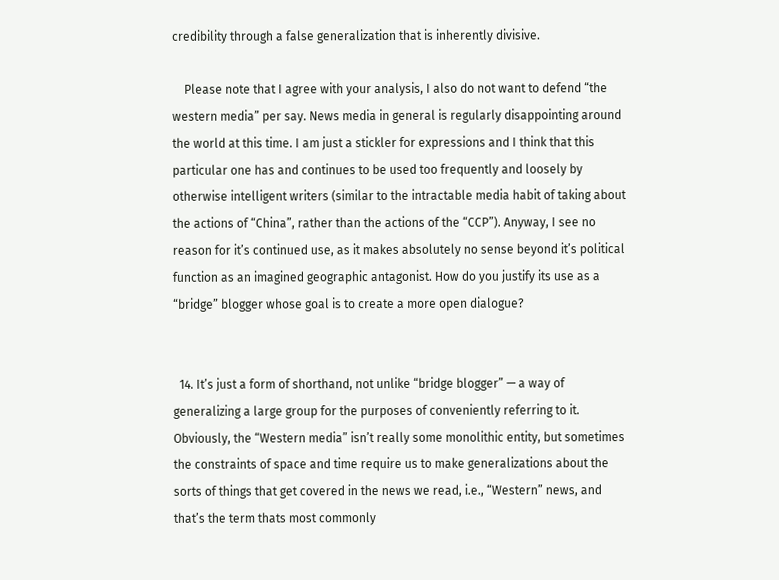credibility through a false generalization that is inherently divisive.

    Please note that I agree with your analysis, I also do not want to defend “the western media” per say. News media in general is regularly disappointing around the world at this time. I am just a stickler for expressions and I think that this particular one has and continues to be used too frequently and loosely by otherwise intelligent writers (similar to the intractable media habit of taking about the actions of “China”, rather than the actions of the “CCP”). Anyway, I see no reason for it’s continued use, as it makes absolutely no sense beyond it’s political function as an imagined geographic antagonist. How do you justify its use as a “bridge” blogger whose goal is to create a more open dialogue?


  14. It’s just a form of shorthand, not unlike “bridge blogger” — a way of generalizing a large group for the purposes of conveniently referring to it. Obviously, the “Western media” isn’t really some monolithic entity, but sometimes the constraints of space and time require us to make generalizations about the sorts of things that get covered in the news we read, i.e., “Western” news, and that’s the term thats most commonly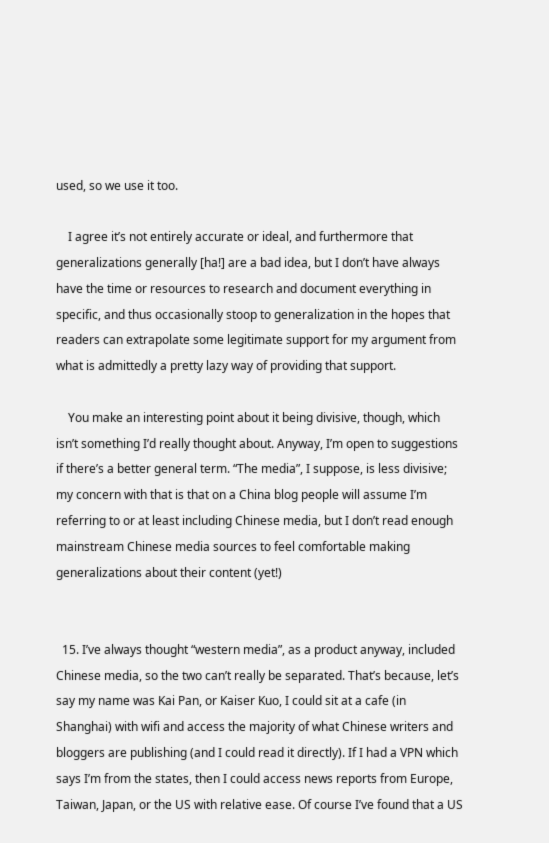used, so we use it too.

    I agree it’s not entirely accurate or ideal, and furthermore that generalizations generally [ha!] are a bad idea, but I don’t have always have the time or resources to research and document everything in specific, and thus occasionally stoop to generalization in the hopes that readers can extrapolate some legitimate support for my argument from what is admittedly a pretty lazy way of providing that support.

    You make an interesting point about it being divisive, though, which isn’t something I’d really thought about. Anyway, I’m open to suggestions if there’s a better general term. “The media”, I suppose, is less divisive; my concern with that is that on a China blog people will assume I’m referring to or at least including Chinese media, but I don’t read enough mainstream Chinese media sources to feel comfortable making generalizations about their content (yet!)


  15. I’ve always thought “western media”, as a product anyway, included Chinese media, so the two can’t really be separated. That’s because, let’s say my name was Kai Pan, or Kaiser Kuo, I could sit at a cafe (in Shanghai) with wifi and access the majority of what Chinese writers and bloggers are publishing (and I could read it directly). If I had a VPN which says I’m from the states, then I could access news reports from Europe, Taiwan, Japan, or the US with relative ease. Of course I’ve found that a US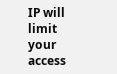IP will limit your access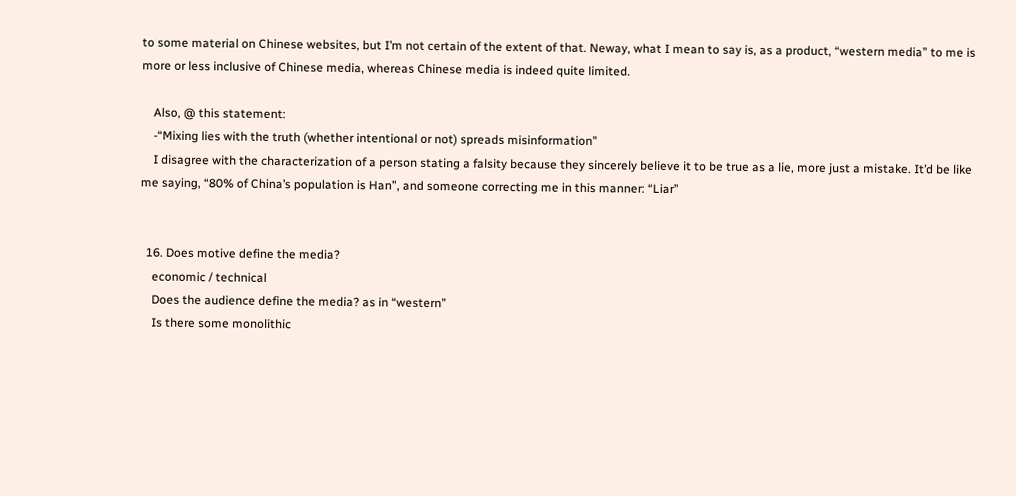to some material on Chinese websites, but I’m not certain of the extent of that. Neway, what I mean to say is, as a product, “western media” to me is more or less inclusive of Chinese media, whereas Chinese media is indeed quite limited.

    Also, @ this statement:
    -“Mixing lies with the truth (whether intentional or not) spreads misinformation”
    I disagree with the characterization of a person stating a falsity because they sincerely believe it to be true as a lie, more just a mistake. It’d be like me saying, “80% of China’s population is Han”, and someone correcting me in this manner: “Liar”


  16. Does motive define the media?
    economic / technical
    Does the audience define the media? as in “western”
    Is there some monolithic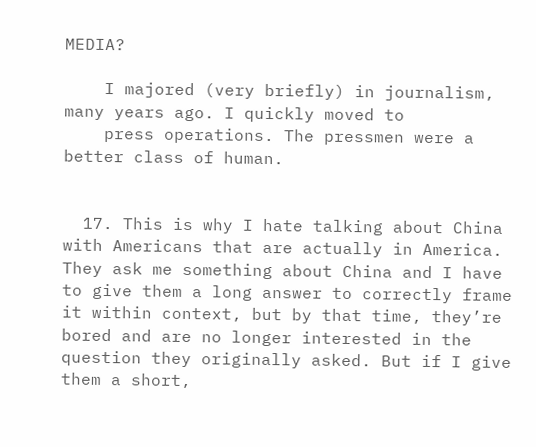MEDIA?

    I majored (very briefly) in journalism, many years ago. I quickly moved to
    press operations. The pressmen were a better class of human.


  17. This is why I hate talking about China with Americans that are actually in America. They ask me something about China and I have to give them a long answer to correctly frame it within context, but by that time, they’re bored and are no longer interested in the question they originally asked. But if I give them a short,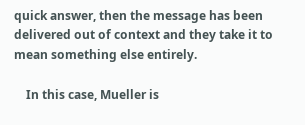quick answer, then the message has been delivered out of context and they take it to mean something else entirely.

    In this case, Mueller is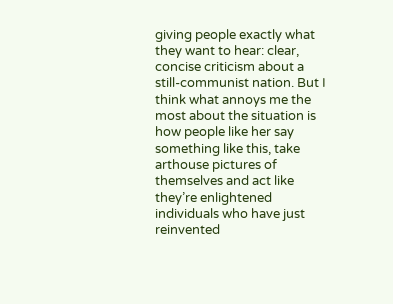giving people exactly what they want to hear: clear, concise criticism about a still-communist nation. But I think what annoys me the most about the situation is how people like her say something like this, take arthouse pictures of themselves and act like they’re enlightened individuals who have just reinvented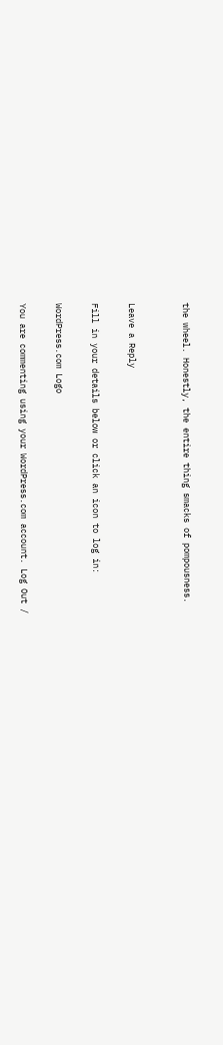the wheel. Honestly, the entire thing smacks of pompousness.


Leave a Reply

Fill in your details below or click an icon to log in:

WordPress.com Logo

You are commenting using your WordPress.com account. Log Out /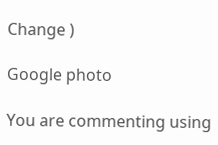Change )

Google photo

You are commenting using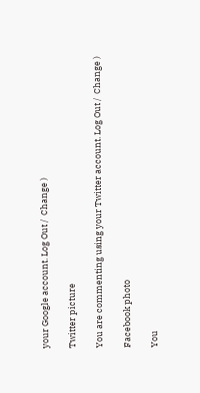your Google account. Log Out /  Change )

Twitter picture

You are commenting using your Twitter account. Log Out /  Change )

Facebook photo

You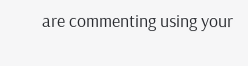are commenting using your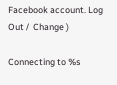Facebook account. Log Out /  Change )

Connecting to %s